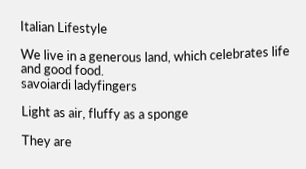Italian Lifestyle

We live in a generous land, which celebrates life and good food.
savoiardi ladyfingers

Light as air, fluffy as a sponge

They are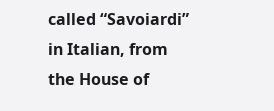called “Savoiardi” in Italian, from the House of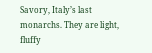Savory, Italy’s last monarchs. They are light, fluffy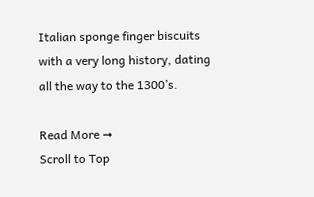Italian sponge finger biscuits with a very long history, dating all the way to the 1300’s.

Read More ➞
Scroll to Top